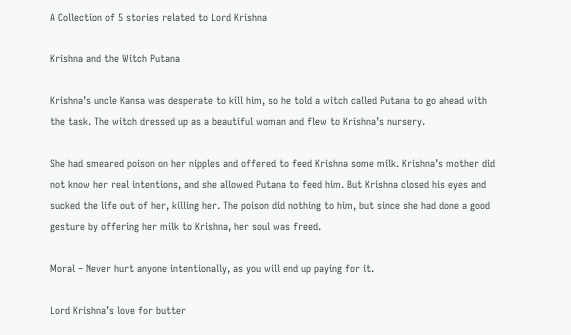A Collection of 5 stories related to Lord Krishna

Krishna and the Witch Putana

Krishna’s uncle Kansa was desperate to kill him, so he told a witch called Putana to go ahead with the task. The witch dressed up as a beautiful woman and flew to Krishna’s nursery.

She had smeared poison on her nipples and offered to feed Krishna some milk. Krishna’s mother did not know her real intentions, and she allowed Putana to feed him. But Krishna closed his eyes and sucked the life out of her, killing her. The poison did nothing to him, but since she had done a good gesture by offering her milk to Krishna, her soul was freed.

Moral – Never hurt anyone intentionally, as you will end up paying for it.

Lord Krishna’s love for butter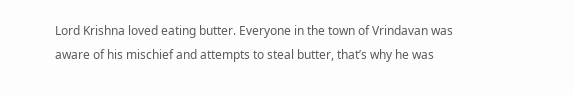Lord Krishna loved eating butter. Everyone in the town of Vrindavan was aware of his mischief and attempts to steal butter, that’s why he was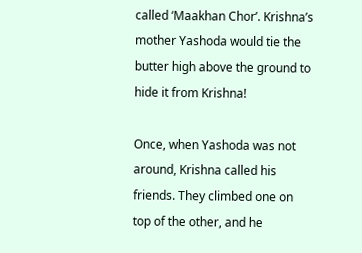called ‘Maakhan Chor’. Krishna’s mother Yashoda would tie the butter high above the ground to hide it from Krishna!

Once, when Yashoda was not around, Krishna called his friends. They climbed one on top of the other, and he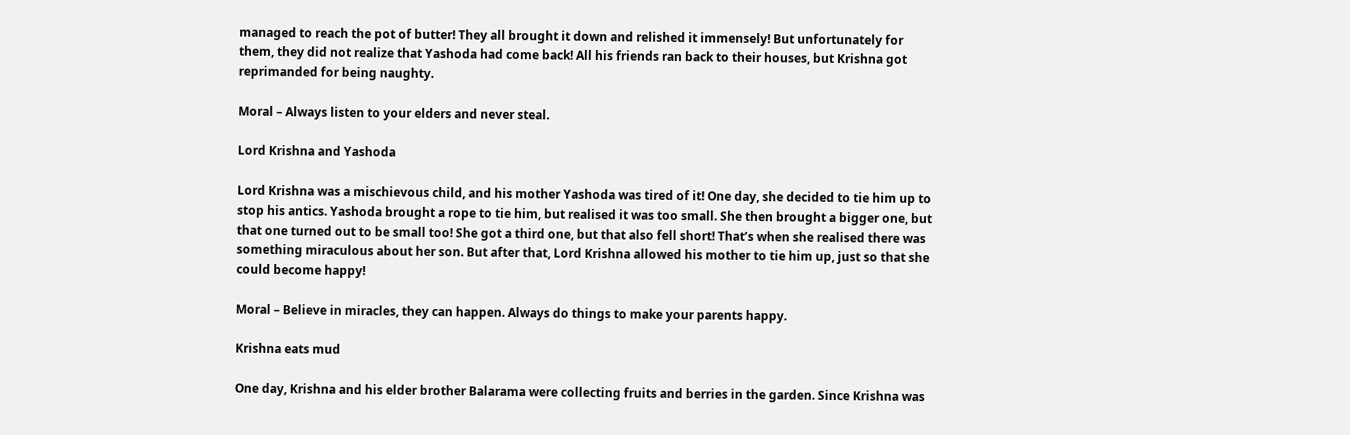managed to reach the pot of butter! They all brought it down and relished it immensely! But unfortunately for them, they did not realize that Yashoda had come back! All his friends ran back to their houses, but Krishna got reprimanded for being naughty.

Moral – Always listen to your elders and never steal.

Lord Krishna and Yashoda

Lord Krishna was a mischievous child, and his mother Yashoda was tired of it! One day, she decided to tie him up to stop his antics. Yashoda brought a rope to tie him, but realised it was too small. She then brought a bigger one, but that one turned out to be small too! She got a third one, but that also fell short! That’s when she realised there was something miraculous about her son. But after that, Lord Krishna allowed his mother to tie him up, just so that she could become happy!

Moral – Believe in miracles, they can happen. Always do things to make your parents happy.

Krishna eats mud

One day, Krishna and his elder brother Balarama were collecting fruits and berries in the garden. Since Krishna was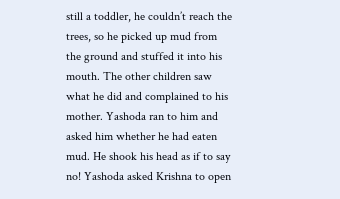still a toddler, he couldn’t reach the trees, so he picked up mud from the ground and stuffed it into his mouth. The other children saw what he did and complained to his mother. Yashoda ran to him and asked him whether he had eaten mud. He shook his head as if to say no! Yashoda asked Krishna to open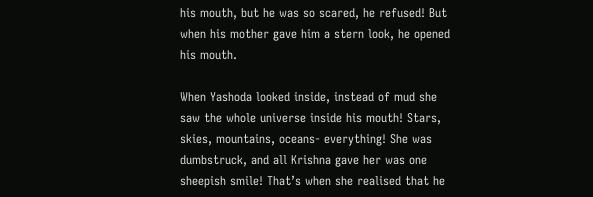his mouth, but he was so scared, he refused! But when his mother gave him a stern look, he opened his mouth.

When Yashoda looked inside, instead of mud she saw the whole universe inside his mouth! Stars, skies, mountains, oceans- everything! She was dumbstruck, and all Krishna gave her was one sheepish smile! That’s when she realised that he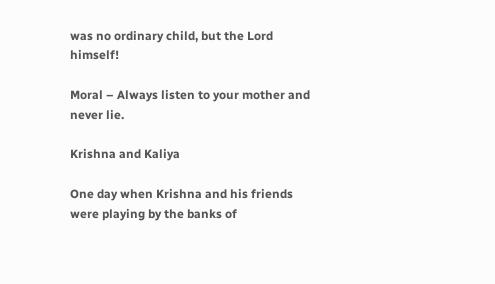was no ordinary child, but the Lord himself!

Moral – Always listen to your mother and never lie.

Krishna and Kaliya

One day when Krishna and his friends were playing by the banks of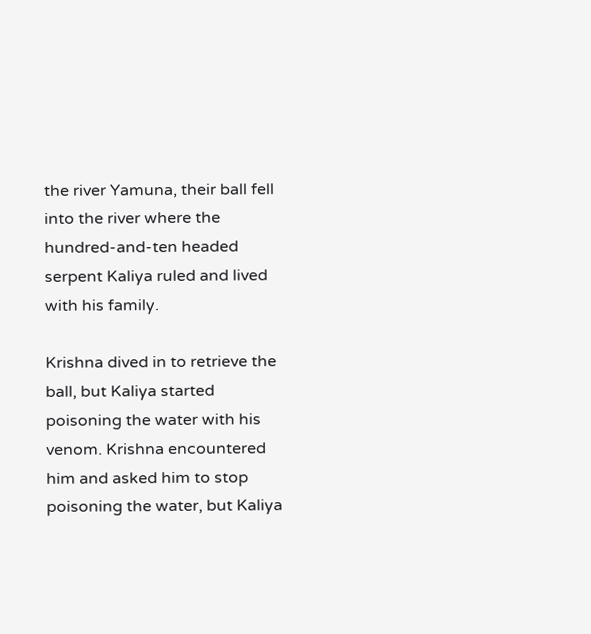the river Yamuna, their ball fell into the river where the hundred-and-ten headed serpent Kaliya ruled and lived with his family.

Krishna dived in to retrieve the ball, but Kaliya started poisoning the water with his venom. Krishna encountered him and asked him to stop poisoning the water, but Kaliya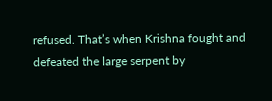refused. That’s when Krishna fought and defeated the large serpent by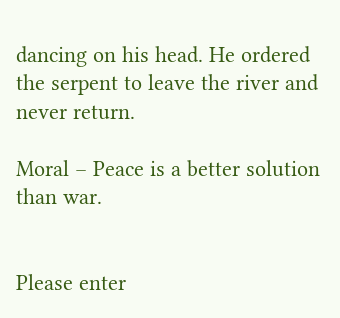dancing on his head. He ordered the serpent to leave the river and never return.

Moral – Peace is a better solution than war.


Please enter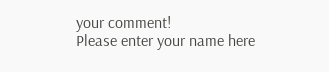your comment!
Please enter your name here